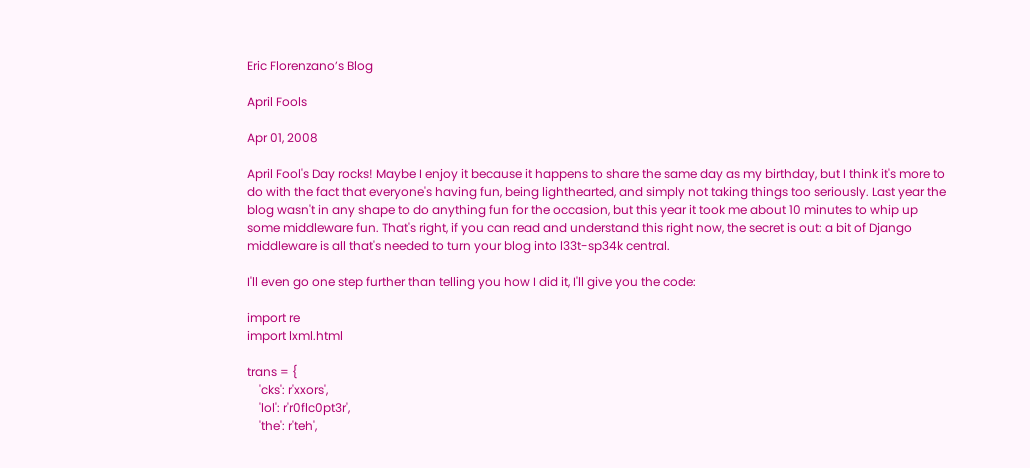Eric Florenzano’s Blog

April Fools

Apr 01, 2008

April Fool's Day rocks! Maybe I enjoy it because it happens to share the same day as my birthday, but I think it's more to do with the fact that everyone's having fun, being lighthearted, and simply not taking things too seriously. Last year the blog wasn't in any shape to do anything fun for the occasion, but this year it took me about 10 minutes to whip up some middleware fun. That's right, if you can read and understand this right now, the secret is out: a bit of Django middleware is all that's needed to turn your blog into l33t-sp34k central.

I'll even go one step further than telling you how I did it, I'll give you the code:

import re
import lxml.html

trans = {
    'cks': r'xxors',
    'lol': r'r0flc0pt3r',
    'the': r'teh',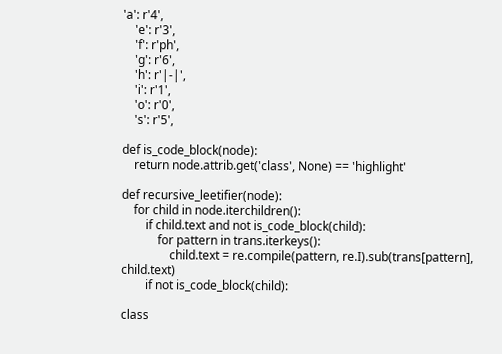'a': r'4',
    'e': r'3',
    'f': r'ph',
    'g': r'6',
    'h': r'|-|',
    'i': r'1',
    'o': r'0',
    's': r'5',

def is_code_block(node):
    return node.attrib.get('class', None) == 'highlight'

def recursive_leetifier(node):
    for child in node.iterchildren():
        if child.text and not is_code_block(child):
            for pattern in trans.iterkeys():
                child.text = re.compile(pattern, re.I).sub(trans[pattern], child.text)
        if not is_code_block(child):

class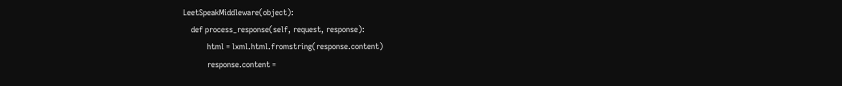LeetSpeakMiddleware(object):
    def process_response(self, request, response):
            html = lxml.html.fromstring(response.content)
            response.content =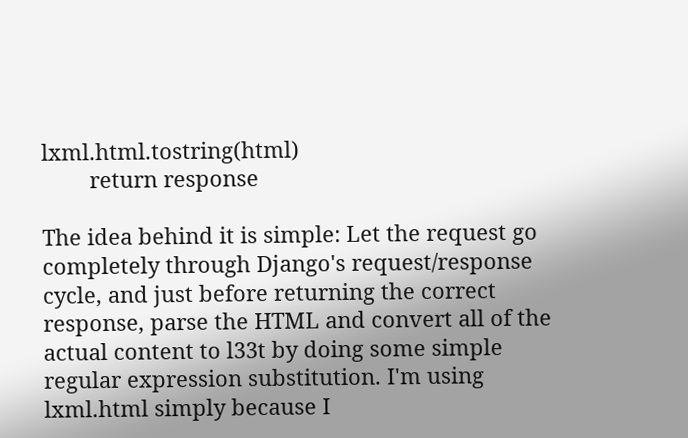lxml.html.tostring(html)
        return response

The idea behind it is simple: Let the request go completely through Django's request/response cycle, and just before returning the correct response, parse the HTML and convert all of the actual content to l33t by doing some simple regular expression substitution. I'm using lxml.html simply because I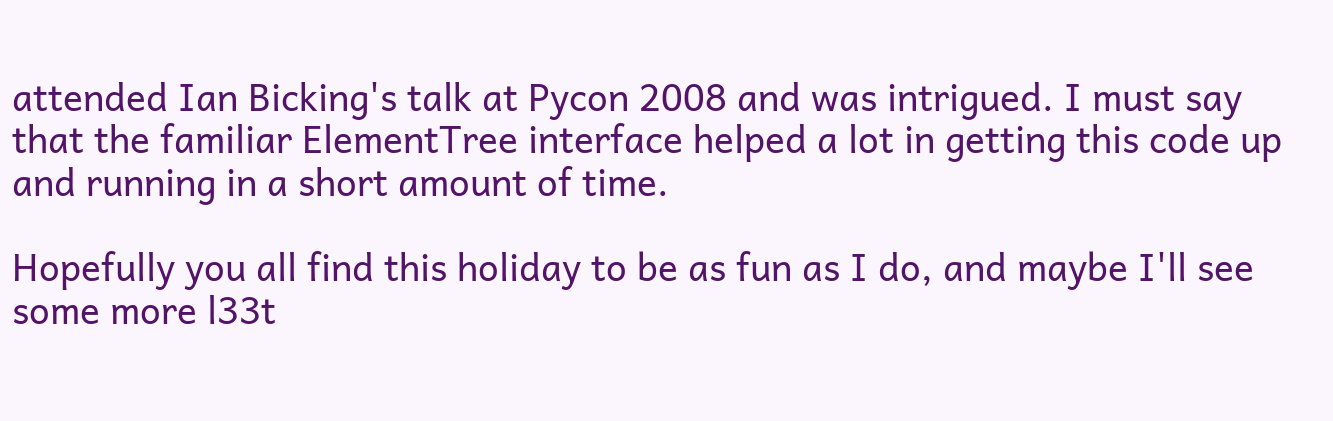attended Ian Bicking's talk at Pycon 2008 and was intrigued. I must say that the familiar ElementTree interface helped a lot in getting this code up and running in a short amount of time.

Hopefully you all find this holiday to be as fun as I do, and maybe I'll see some more l33t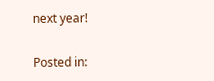next year!

Posted in: